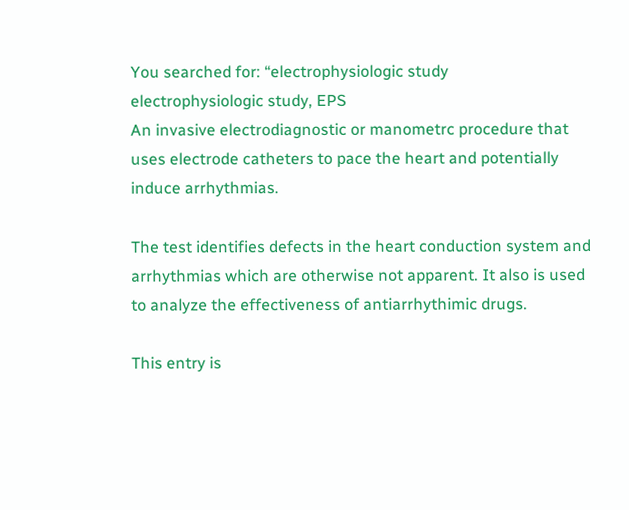You searched for: “electrophysiologic study
electrophysiologic study, EPS
An invasive electrodiagnostic or manometrc procedure that uses electrode catheters to pace the heart and potentially induce arrhythmias.

The test identifies defects in the heart conduction system and arrhythmias which are otherwise not apparent. It also is used to analyze the effectiveness of antiarrhythimic drugs.

This entry is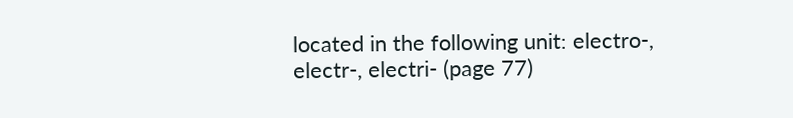located in the following unit: electro-, electr-, electri- (page 77)